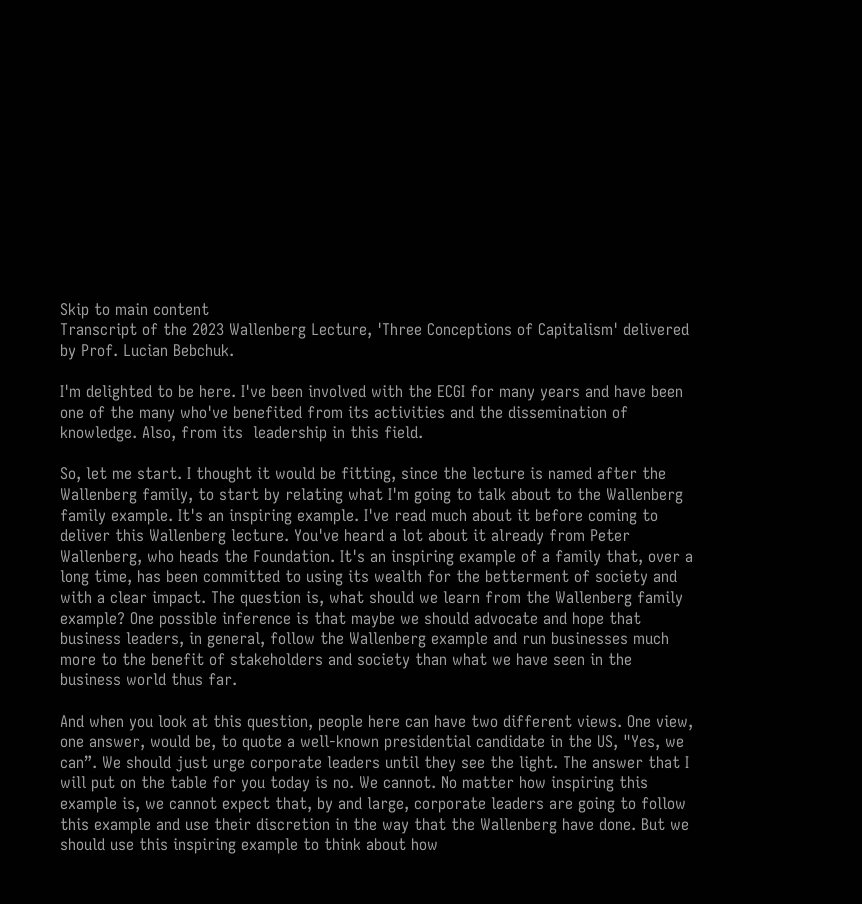Skip to main content
Transcript of the 2023 Wallenberg Lecture, 'Three Conceptions of Capitalism' delivered by Prof. Lucian Bebchuk.

I'm delighted to be here. I've been involved with the ECGI for many years and have been one of the many who've benefited from its activities and the dissemination of knowledge. Also, from its  leadership in this field.

So, let me start. I thought it would be fitting, since the lecture is named after the Wallenberg family, to start by relating what I'm going to talk about to the Wallenberg family example. It's an inspiring example. I've read much about it before coming to deliver this Wallenberg lecture. You've heard a lot about it already from Peter Wallenberg, who heads the Foundation. It's an inspiring example of a family that, over a long time, has been committed to using its wealth for the betterment of society and with a clear impact. The question is, what should we learn from the Wallenberg family example? One possible inference is that maybe we should advocate and hope that business leaders, in general, follow the Wallenberg example and run businesses much more to the benefit of stakeholders and society than what we have seen in the business world thus far.

And when you look at this question, people here can have two different views. One view, one answer, would be, to quote a well-known presidential candidate in the US, "Yes, we can”. We should just urge corporate leaders until they see the light. The answer that I will put on the table for you today is no. We cannot. No matter how inspiring this example is, we cannot expect that, by and large, corporate leaders are going to follow this example and use their discretion in the way that the Wallenberg have done. But we should use this inspiring example to think about how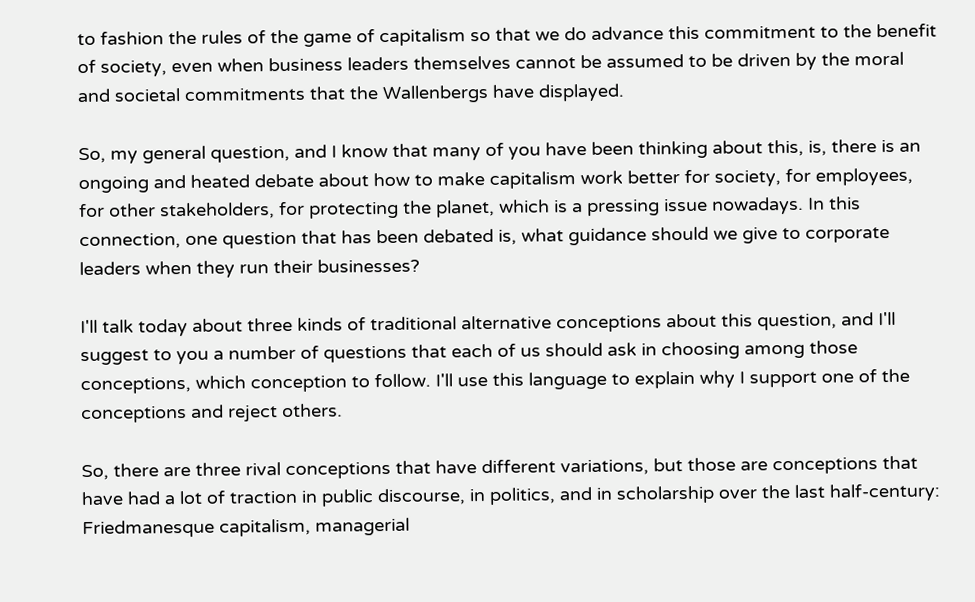to fashion the rules of the game of capitalism so that we do advance this commitment to the benefit of society, even when business leaders themselves cannot be assumed to be driven by the moral and societal commitments that the Wallenbergs have displayed.

So, my general question, and I know that many of you have been thinking about this, is, there is an ongoing and heated debate about how to make capitalism work better for society, for employees, for other stakeholders, for protecting the planet, which is a pressing issue nowadays. In this connection, one question that has been debated is, what guidance should we give to corporate leaders when they run their businesses?

I'll talk today about three kinds of traditional alternative conceptions about this question, and I'll suggest to you a number of questions that each of us should ask in choosing among those conceptions, which conception to follow. I'll use this language to explain why I support one of the conceptions and reject others.

So, there are three rival conceptions that have different variations, but those are conceptions that have had a lot of traction in public discourse, in politics, and in scholarship over the last half-century: Friedmanesque capitalism, managerial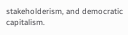stakeholderism, and democratic capitalism.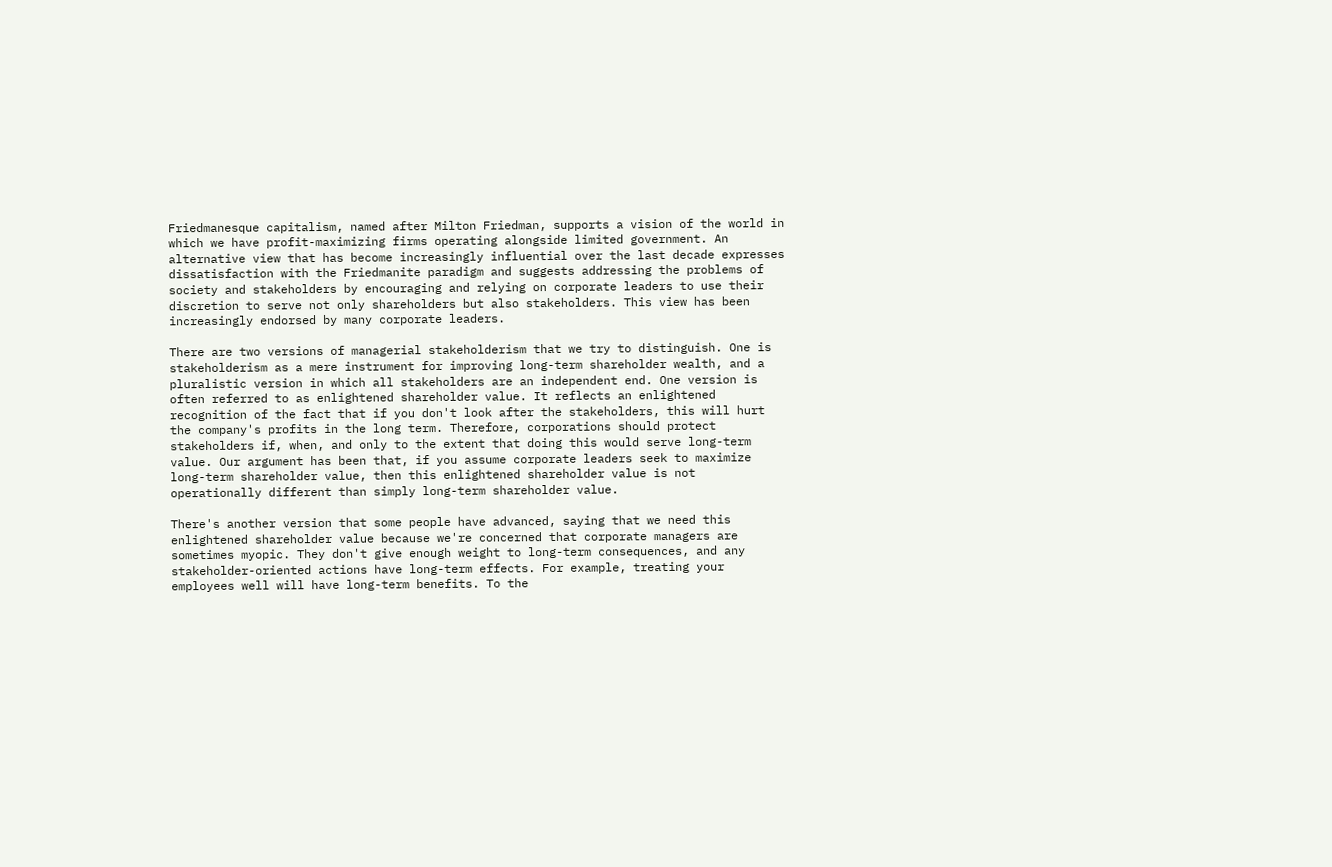Friedmanesque capitalism, named after Milton Friedman, supports a vision of the world in which we have profit-maximizing firms operating alongside limited government. An alternative view that has become increasingly influential over the last decade expresses dissatisfaction with the Friedmanite paradigm and suggests addressing the problems of society and stakeholders by encouraging and relying on corporate leaders to use their discretion to serve not only shareholders but also stakeholders. This view has been increasingly endorsed by many corporate leaders.

There are two versions of managerial stakeholderism that we try to distinguish. One is stakeholderism as a mere instrument for improving long-term shareholder wealth, and a pluralistic version in which all stakeholders are an independent end. One version is often referred to as enlightened shareholder value. It reflects an enlightened recognition of the fact that if you don't look after the stakeholders, this will hurt the company's profits in the long term. Therefore, corporations should protect stakeholders if, when, and only to the extent that doing this would serve long-term value. Our argument has been that, if you assume corporate leaders seek to maximize long-term shareholder value, then this enlightened shareholder value is not operationally different than simply long-term shareholder value.

There's another version that some people have advanced, saying that we need this enlightened shareholder value because we're concerned that corporate managers are sometimes myopic. They don't give enough weight to long-term consequences, and any stakeholder-oriented actions have long-term effects. For example, treating your employees well will have long-term benefits. To the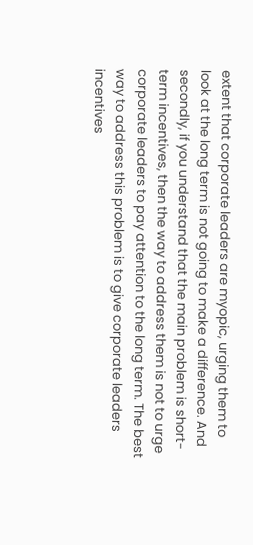extent that corporate leaders are myopic, urging them to look at the long term is not going to make a difference. And secondly, if you understand that the main problem is short-term incentives, then the way to address them is not to urge corporate leaders to pay attention to the long term. The best way to address this problem is to give corporate leaders incentives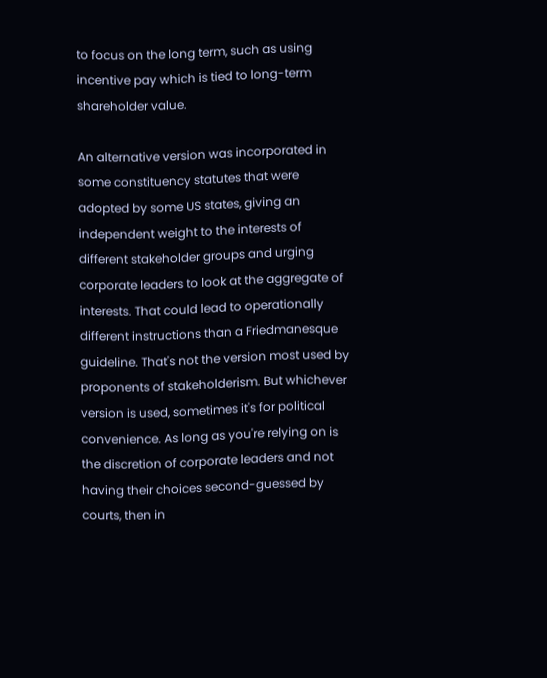to focus on the long term, such as using incentive pay which is tied to long-term shareholder value.

An alternative version was incorporated in some constituency statutes that were adopted by some US states, giving an independent weight to the interests of different stakeholder groups and urging corporate leaders to look at the aggregate of interests. That could lead to operationally different instructions than a Friedmanesque guideline. That's not the version most used by proponents of stakeholderism. But whichever version is used, sometimes it's for political convenience. As long as you're relying on is the discretion of corporate leaders and not having their choices second-guessed by courts, then in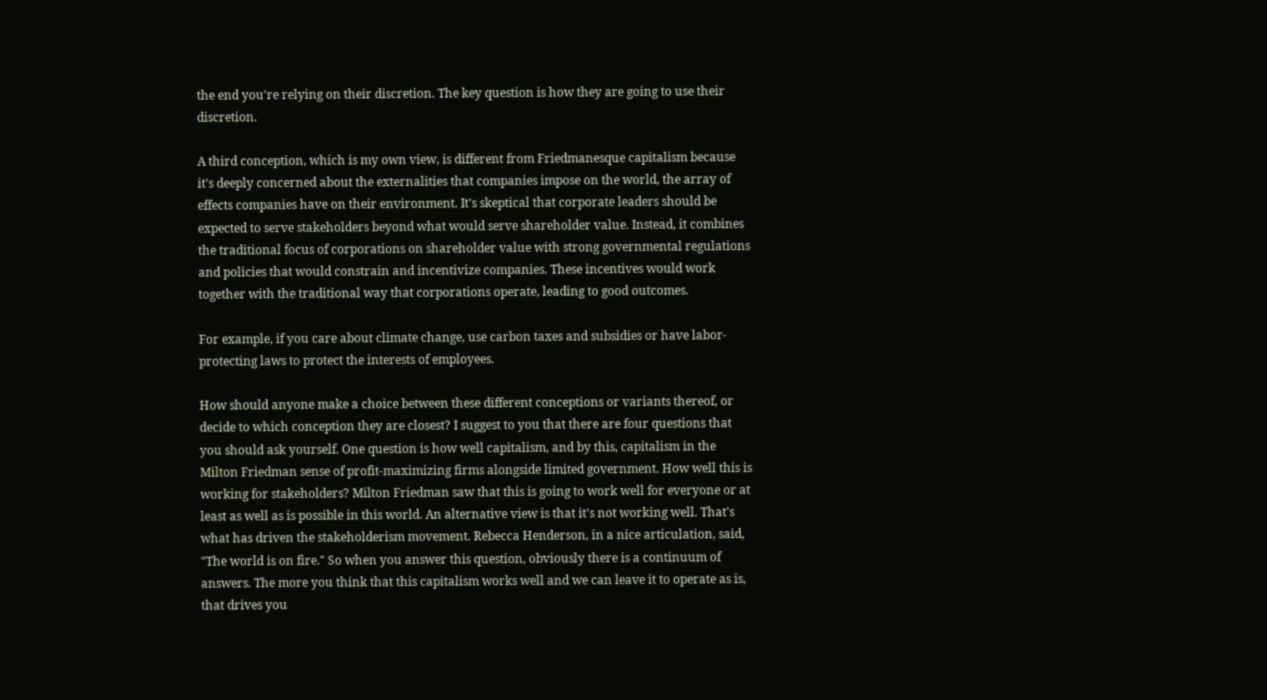the end you're relying on their discretion. The key question is how they are going to use their discretion.

A third conception, which is my own view, is different from Friedmanesque capitalism because it's deeply concerned about the externalities that companies impose on the world, the array of effects companies have on their environment. It's skeptical that corporate leaders should be expected to serve stakeholders beyond what would serve shareholder value. Instead, it combines the traditional focus of corporations on shareholder value with strong governmental regulations and policies that would constrain and incentivize companies. These incentives would work together with the traditional way that corporations operate, leading to good outcomes.

For example, if you care about climate change, use carbon taxes and subsidies or have labor-protecting laws to protect the interests of employees.

How should anyone make a choice between these different conceptions or variants thereof, or decide to which conception they are closest? I suggest to you that there are four questions that you should ask yourself. One question is how well capitalism, and by this, capitalism in the Milton Friedman sense of profit-maximizing firms alongside limited government. How well this is working for stakeholders? Milton Friedman saw that this is going to work well for everyone or at least as well as is possible in this world. An alternative view is that it's not working well. That's what has driven the stakeholderism movement. Rebecca Henderson, in a nice articulation, said, "The world is on fire." So when you answer this question, obviously there is a continuum of answers. The more you think that this capitalism works well and we can leave it to operate as is, that drives you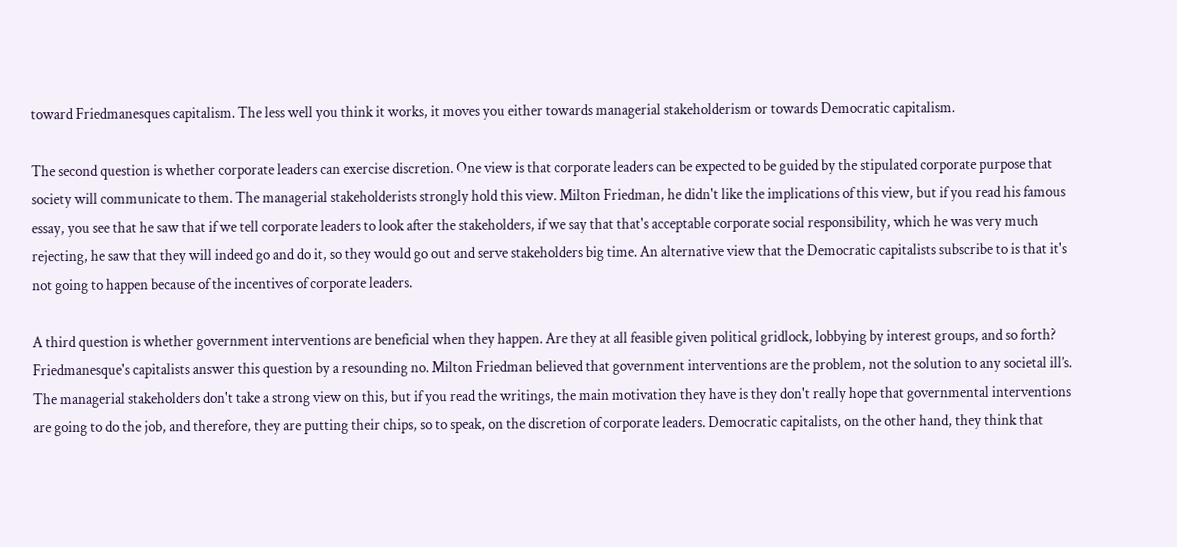toward Friedmanesques capitalism. The less well you think it works, it moves you either towards managerial stakeholderism or towards Democratic capitalism.

The second question is whether corporate leaders can exercise discretion. One view is that corporate leaders can be expected to be guided by the stipulated corporate purpose that society will communicate to them. The managerial stakeholderists strongly hold this view. Milton Friedman, he didn't like the implications of this view, but if you read his famous essay, you see that he saw that if we tell corporate leaders to look after the stakeholders, if we say that that's acceptable corporate social responsibility, which he was very much rejecting, he saw that they will indeed go and do it, so they would go out and serve stakeholders big time. An alternative view that the Democratic capitalists subscribe to is that it's not going to happen because of the incentives of corporate leaders.

A third question is whether government interventions are beneficial when they happen. Are they at all feasible given political gridlock, lobbying by interest groups, and so forth? Friedmanesque's capitalists answer this question by a resounding no. Milton Friedman believed that government interventions are the problem, not the solution to any societal ill’s. The managerial stakeholders don't take a strong view on this, but if you read the writings, the main motivation they have is they don't really hope that governmental interventions are going to do the job, and therefore, they are putting their chips, so to speak, on the discretion of corporate leaders. Democratic capitalists, on the other hand, they think that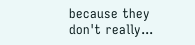because they don't really...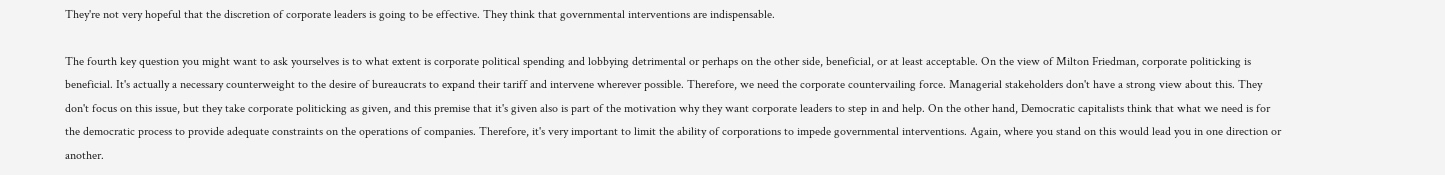They're not very hopeful that the discretion of corporate leaders is going to be effective. They think that governmental interventions are indispensable.

The fourth key question you might want to ask yourselves is to what extent is corporate political spending and lobbying detrimental or perhaps on the other side, beneficial, or at least acceptable. On the view of Milton Friedman, corporate politicking is beneficial. It's actually a necessary counterweight to the desire of bureaucrats to expand their tariff and intervene wherever possible. Therefore, we need the corporate countervailing force. Managerial stakeholders don't have a strong view about this. They don't focus on this issue, but they take corporate politicking as given, and this premise that it's given also is part of the motivation why they want corporate leaders to step in and help. On the other hand, Democratic capitalists think that what we need is for the democratic process to provide adequate constraints on the operations of companies. Therefore, it's very important to limit the ability of corporations to impede governmental interventions. Again, where you stand on this would lead you in one direction or another.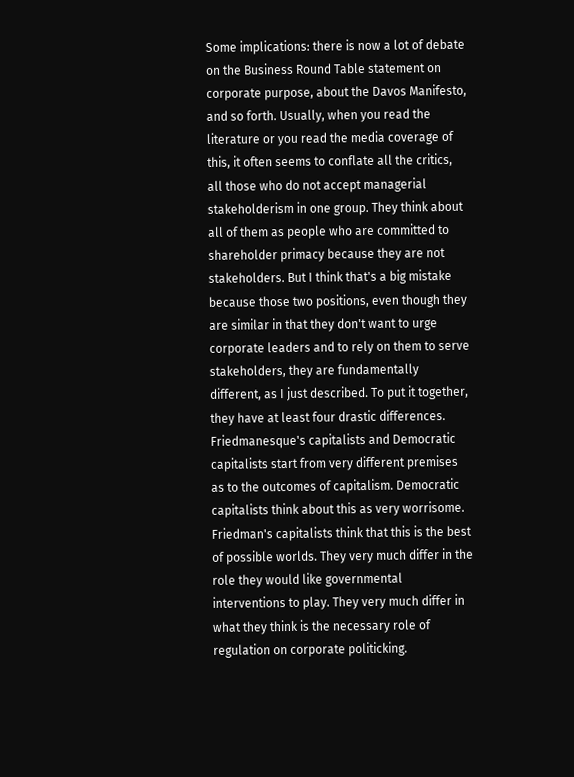Some implications: there is now a lot of debate on the Business Round Table statement on corporate purpose, about the Davos Manifesto, and so forth. Usually, when you read the literature or you read the media coverage of this, it often seems to conflate all the critics, all those who do not accept managerial stakeholderism in one group. They think about all of them as people who are committed to shareholder primacy because they are not stakeholders. But I think that's a big mistake because those two positions, even though they are similar in that they don't want to urge corporate leaders and to rely on them to serve stakeholders, they are fundamentally different, as I just described. To put it together, they have at least four drastic differences. Friedmanesque's capitalists and Democratic capitalists start from very different premises as to the outcomes of capitalism. Democratic capitalists think about this as very worrisome. Friedman's capitalists think that this is the best of possible worlds. They very much differ in the role they would like governmental interventions to play. They very much differ in what they think is the necessary role of regulation on corporate politicking.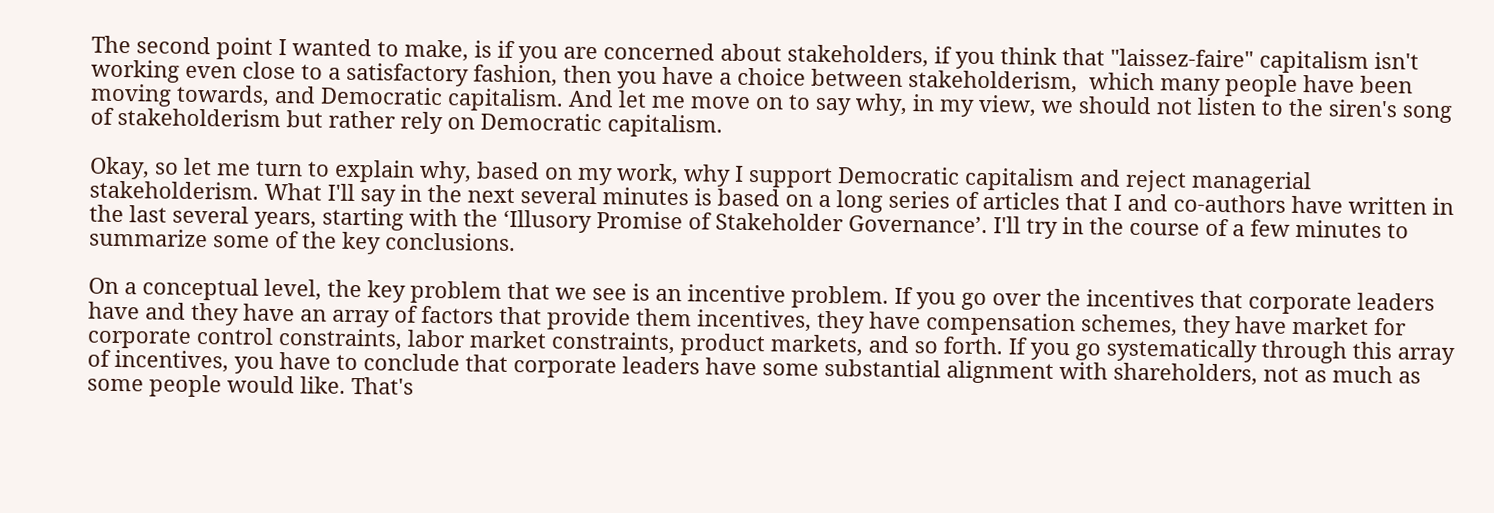The second point I wanted to make, is if you are concerned about stakeholders, if you think that "laissez-faire" capitalism isn't working even close to a satisfactory fashion, then you have a choice between stakeholderism,  which many people have been moving towards, and Democratic capitalism. And let me move on to say why, in my view, we should not listen to the siren's song of stakeholderism but rather rely on Democratic capitalism.

Okay, so let me turn to explain why, based on my work, why I support Democratic capitalism and reject managerial stakeholderism. What I'll say in the next several minutes is based on a long series of articles that I and co-authors have written in the last several years, starting with the ‘Illusory Promise of Stakeholder Governance’. I'll try in the course of a few minutes to summarize some of the key conclusions.

On a conceptual level, the key problem that we see is an incentive problem. If you go over the incentives that corporate leaders have and they have an array of factors that provide them incentives, they have compensation schemes, they have market for corporate control constraints, labor market constraints, product markets, and so forth. If you go systematically through this array of incentives, you have to conclude that corporate leaders have some substantial alignment with shareholders, not as much as some people would like. That's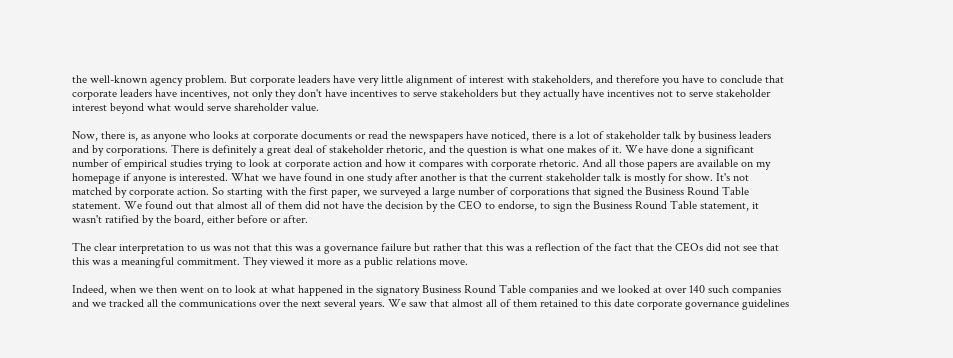the well-known agency problem. But corporate leaders have very little alignment of interest with stakeholders, and therefore you have to conclude that corporate leaders have incentives, not only they don't have incentives to serve stakeholders but they actually have incentives not to serve stakeholder interest beyond what would serve shareholder value.

Now, there is, as anyone who looks at corporate documents or read the newspapers have noticed, there is a lot of stakeholder talk by business leaders and by corporations. There is definitely a great deal of stakeholder rhetoric, and the question is what one makes of it. We have done a significant number of empirical studies trying to look at corporate action and how it compares with corporate rhetoric. And all those papers are available on my homepage if anyone is interested. What we have found in one study after another is that the current stakeholder talk is mostly for show. It's not matched by corporate action. So starting with the first paper, we surveyed a large number of corporations that signed the Business Round Table statement. We found out that almost all of them did not have the decision by the CEO to endorse, to sign the Business Round Table statement, it wasn't ratified by the board, either before or after.

The clear interpretation to us was not that this was a governance failure but rather that this was a reflection of the fact that the CEOs did not see that this was a meaningful commitment. They viewed it more as a public relations move.

Indeed, when we then went on to look at what happened in the signatory Business Round Table companies and we looked at over 140 such companies and we tracked all the communications over the next several years. We saw that almost all of them retained to this date corporate governance guidelines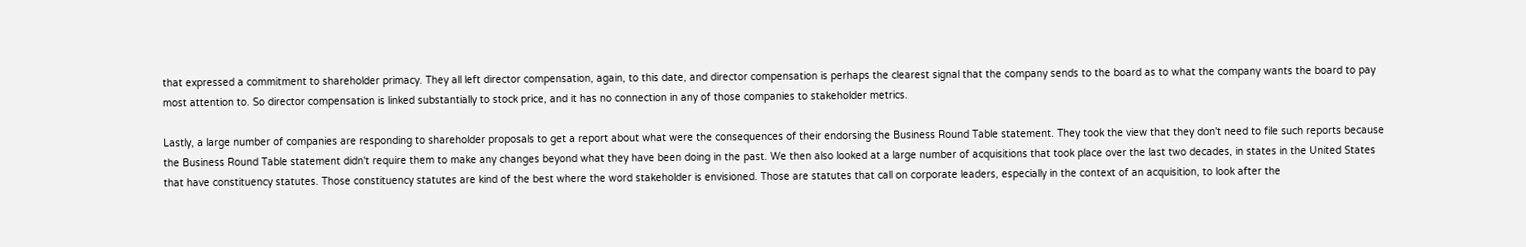that expressed a commitment to shareholder primacy. They all left director compensation, again, to this date, and director compensation is perhaps the clearest signal that the company sends to the board as to what the company wants the board to pay most attention to. So director compensation is linked substantially to stock price, and it has no connection in any of those companies to stakeholder metrics.

Lastly, a large number of companies are responding to shareholder proposals to get a report about what were the consequences of their endorsing the Business Round Table statement. They took the view that they don't need to file such reports because the Business Round Table statement didn't require them to make any changes beyond what they have been doing in the past. We then also looked at a large number of acquisitions that took place over the last two decades, in states in the United States that have constituency statutes. Those constituency statutes are kind of the best where the word stakeholder is envisioned. Those are statutes that call on corporate leaders, especially in the context of an acquisition, to look after the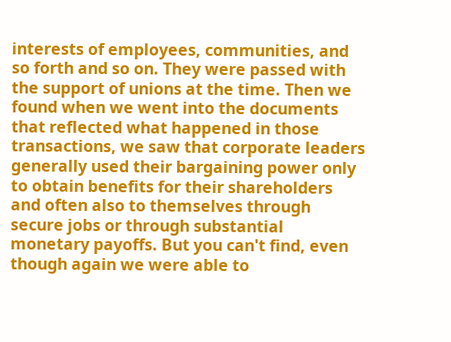interests of employees, communities, and so forth and so on. They were passed with the support of unions at the time. Then we found when we went into the documents that reflected what happened in those transactions, we saw that corporate leaders generally used their bargaining power only to obtain benefits for their shareholders and often also to themselves through secure jobs or through substantial monetary payoffs. But you can't find, even though again we were able to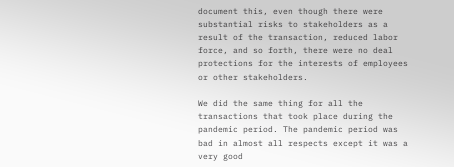document this, even though there were substantial risks to stakeholders as a result of the transaction, reduced labor force, and so forth, there were no deal protections for the interests of employees or other stakeholders.

We did the same thing for all the transactions that took place during the pandemic period. The pandemic period was bad in almost all respects except it was a very good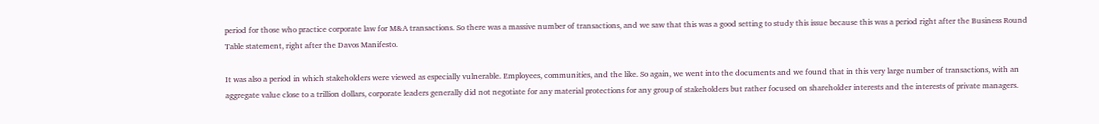period for those who practice corporate law for M&A transactions. So there was a massive number of transactions, and we saw that this was a good setting to study this issue because this was a period right after the Business Round Table statement, right after the Davos Manifesto.

It was also a period in which stakeholders were viewed as especially vulnerable. Employees, communities, and the like. So again, we went into the documents and we found that in this very large number of transactions, with an aggregate value close to a trillion dollars, corporate leaders generally did not negotiate for any material protections for any group of stakeholders but rather focused on shareholder interests and the interests of private managers.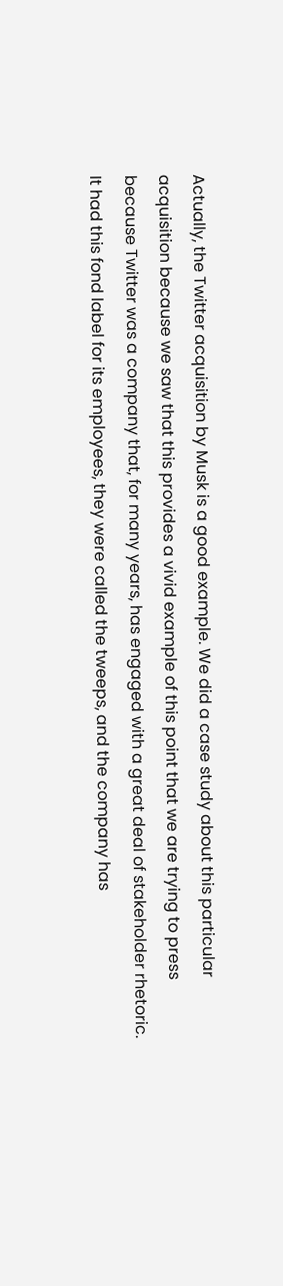Actually, the Twitter acquisition by Musk is a good example. We did a case study about this particular acquisition because we saw that this provides a vivid example of this point that we are trying to press because Twitter was a company that, for many years, has engaged with a great deal of stakeholder rhetoric. It had this fond label for its employees, they were called the tweeps, and the company has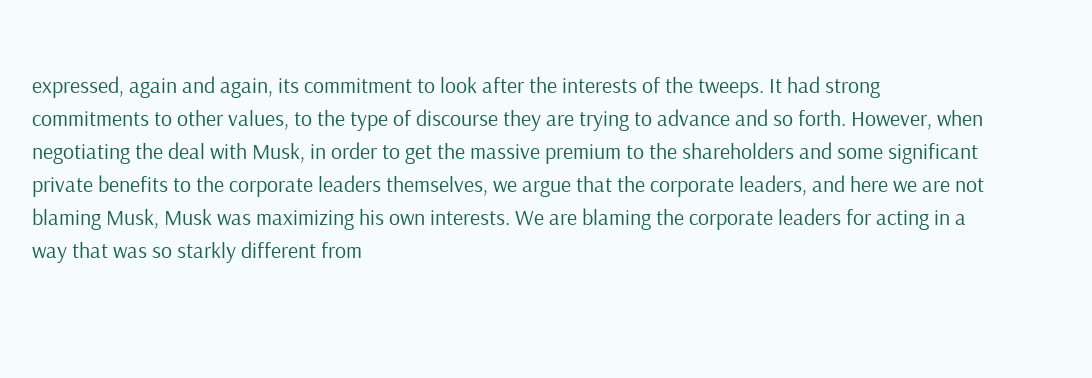expressed, again and again, its commitment to look after the interests of the tweeps. It had strong commitments to other values, to the type of discourse they are trying to advance and so forth. However, when negotiating the deal with Musk, in order to get the massive premium to the shareholders and some significant private benefits to the corporate leaders themselves, we argue that the corporate leaders, and here we are not blaming Musk, Musk was maximizing his own interests. We are blaming the corporate leaders for acting in a way that was so starkly different from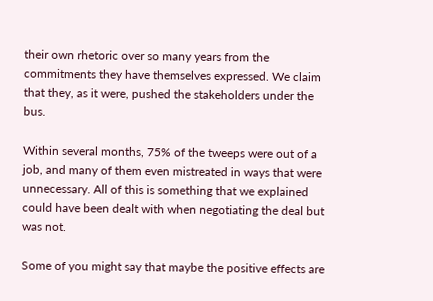their own rhetoric over so many years from the commitments they have themselves expressed. We claim that they, as it were, pushed the stakeholders under the bus.

Within several months, 75% of the tweeps were out of a job, and many of them even mistreated in ways that were unnecessary. All of this is something that we explained could have been dealt with when negotiating the deal but was not.

Some of you might say that maybe the positive effects are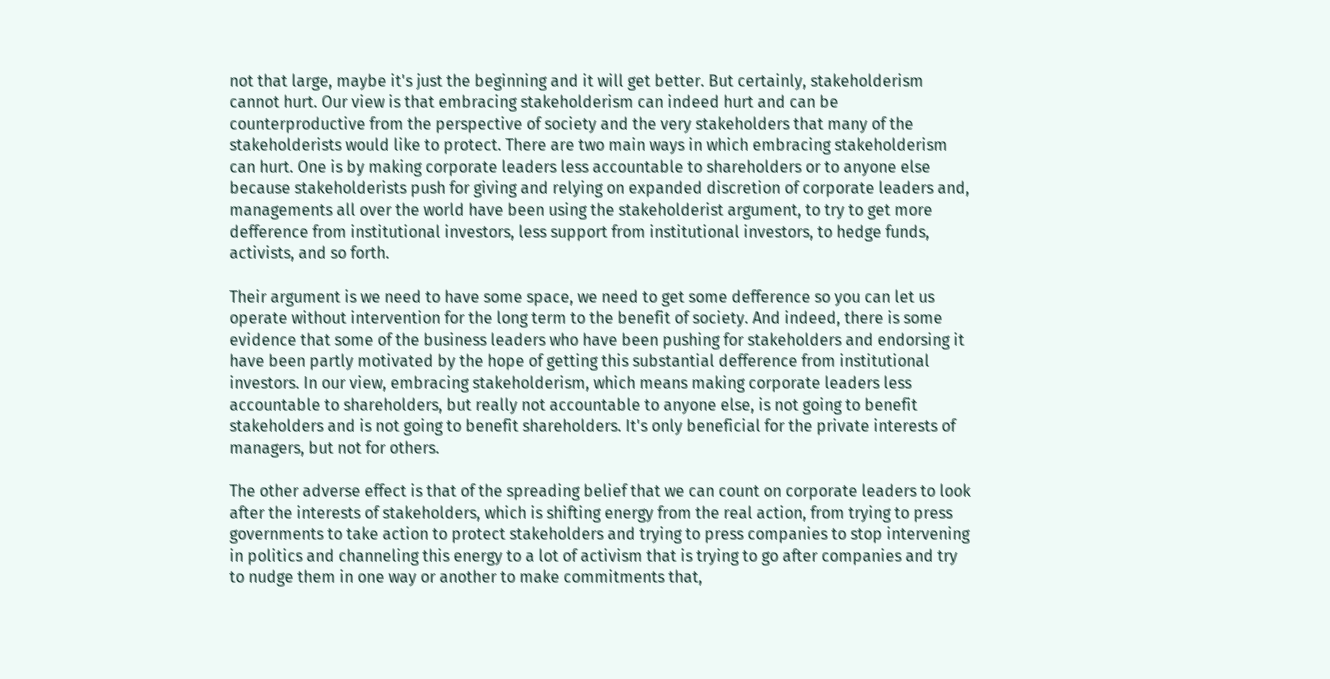not that large, maybe it's just the beginning and it will get better. But certainly, stakeholderism cannot hurt. Our view is that embracing stakeholderism can indeed hurt and can be counterproductive from the perspective of society and the very stakeholders that many of the stakeholderists would like to protect. There are two main ways in which embracing stakeholderism can hurt. One is by making corporate leaders less accountable to shareholders or to anyone else because stakeholderists push for giving and relying on expanded discretion of corporate leaders and, managements all over the world have been using the stakeholderist argument, to try to get more defference from institutional investors, less support from institutional investors, to hedge funds, activists, and so forth.

Their argument is we need to have some space, we need to get some defference so you can let us operate without intervention for the long term to the benefit of society. And indeed, there is some evidence that some of the business leaders who have been pushing for stakeholders and endorsing it have been partly motivated by the hope of getting this substantial defference from institutional investors. In our view, embracing stakeholderism, which means making corporate leaders less accountable to shareholders, but really not accountable to anyone else, is not going to benefit stakeholders and is not going to benefit shareholders. It's only beneficial for the private interests of managers, but not for others.

The other adverse effect is that of the spreading belief that we can count on corporate leaders to look after the interests of stakeholders, which is shifting energy from the real action, from trying to press governments to take action to protect stakeholders and trying to press companies to stop intervening in politics and channeling this energy to a lot of activism that is trying to go after companies and try to nudge them in one way or another to make commitments that,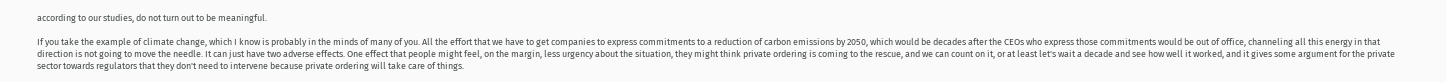according to our studies, do not turn out to be meaningful.

If you take the example of climate change, which I know is probably in the minds of many of you. All the effort that we have to get companies to express commitments to a reduction of carbon emissions by 2050, which would be decades after the CEOs who express those commitments would be out of office, channeling all this energy in that direction is not going to move the needle. It can just have two adverse effects. One effect that people might feel, on the margin, less urgency about the situation, they might think private ordering is coming to the rescue, and we can count on it, or at least let's wait a decade and see how well it worked, and it gives some argument for the private sector towards regulators that they don't need to intervene because private ordering will take care of things.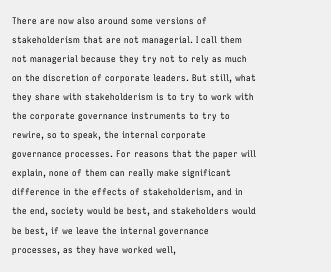There are now also around some versions of stakeholderism that are not managerial. I call them not managerial because they try not to rely as much on the discretion of corporate leaders. But still, what they share with stakeholderism is to try to work with the corporate governance instruments to try to rewire, so to speak, the internal corporate governance processes. For reasons that the paper will explain, none of them can really make significant difference in the effects of stakeholderism, and in the end, society would be best, and stakeholders would be best, if we leave the internal governance processes, as they have worked well,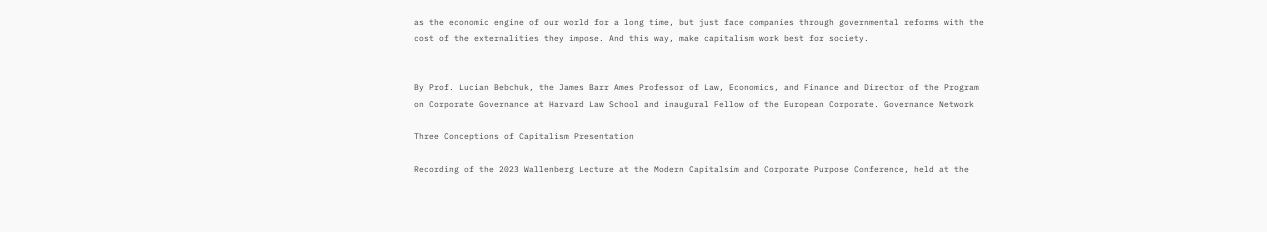as the economic engine of our world for a long time, but just face companies through governmental reforms with the cost of the externalities they impose. And this way, make capitalism work best for society.


By Prof. Lucian Bebchuk, the James Barr Ames Professor of Law, Economics, and Finance and Director of the Program on Corporate Governance at Harvard Law School and inaugural Fellow of the European Corporate. Governance Network

Three Conceptions of Capitalism Presentation

Recording of the 2023 Wallenberg Lecture at the Modern Capitalsim and Corporate Purpose Conference, held at the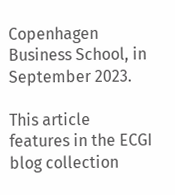Copenhagen Business School, in September 2023.

This article features in the ECGI blog collection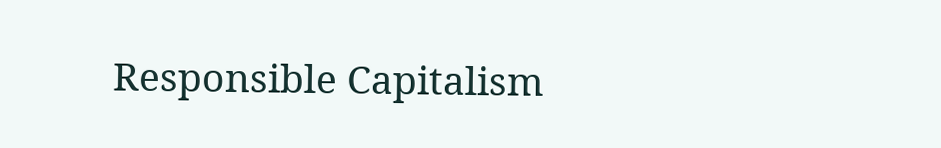Responsible Capitalism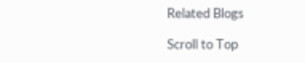Related Blogs

Scroll to Top